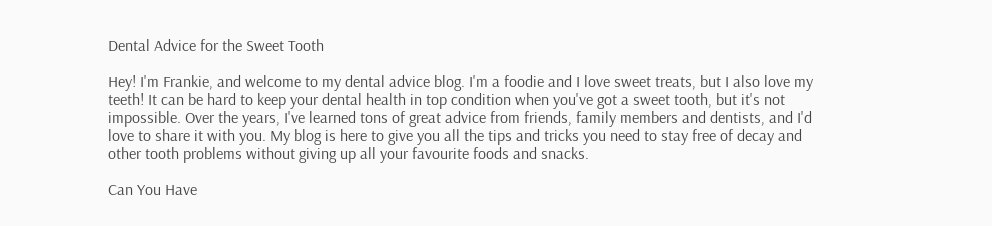Dental Advice for the Sweet Tooth

Hey! I'm Frankie, and welcome to my dental advice blog. I'm a foodie and I love sweet treats, but I also love my teeth! It can be hard to keep your dental health in top condition when you've got a sweet tooth, but it's not impossible. Over the years, I've learned tons of great advice from friends, family members and dentists, and I'd love to share it with you. My blog is here to give you all the tips and tricks you need to stay free of decay and other tooth problems without giving up all your favourite foods and snacks.

Can You Have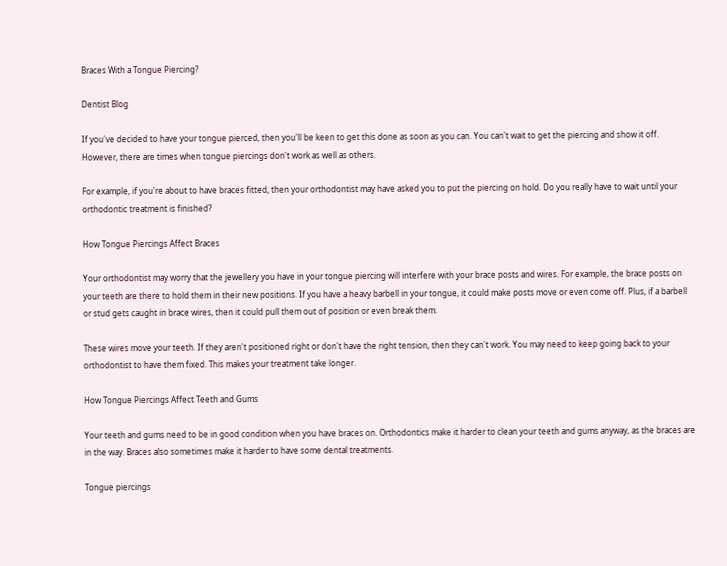Braces With a Tongue Piercing?

Dentist Blog

If you've decided to have your tongue pierced, then you'll be keen to get this done as soon as you can. You can't wait to get the piercing and show it off. However, there are times when tongue piercings don't work as well as others.

For example, if you're about to have braces fitted, then your orthodontist may have asked you to put the piercing on hold. Do you really have to wait until your orthodontic treatment is finished?

How Tongue Piercings Affect Braces

Your orthodontist may worry that the jewellery you have in your tongue piercing will interfere with your brace posts and wires. For example, the brace posts on your teeth are there to hold them in their new positions. If you have a heavy barbell in your tongue, it could make posts move or even come off. Plus, if a barbell or stud gets caught in brace wires, then it could pull them out of position or even break them.

These wires move your teeth. If they aren't positioned right or don't have the right tension, then they can't work. You may need to keep going back to your orthodontist to have them fixed. This makes your treatment take longer.

How Tongue Piercings Affect Teeth and Gums

Your teeth and gums need to be in good condition when you have braces on. Orthodontics make it harder to clean your teeth and gums anyway, as the braces are in the way. Braces also sometimes make it harder to have some dental treatments.

Tongue piercings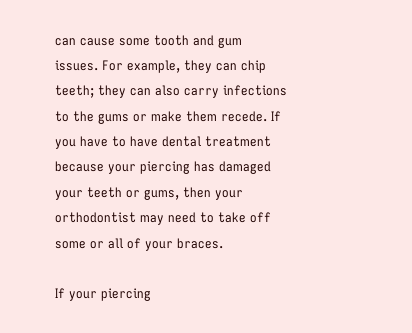can cause some tooth and gum issues. For example, they can chip teeth; they can also carry infections to the gums or make them recede. If you have to have dental treatment because your piercing has damaged your teeth or gums, then your orthodontist may need to take off some or all of your braces.

If your piercing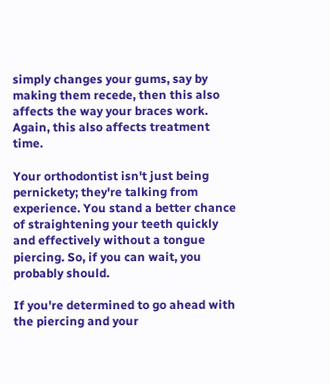simply changes your gums, say by making them recede, then this also affects the way your braces work. Again, this also affects treatment time.

Your orthodontist isn't just being pernickety; they're talking from experience. You stand a better chance of straightening your teeth quickly and effectively without a tongue piercing. So, if you can wait, you probably should.

If you're determined to go ahead with the piercing and your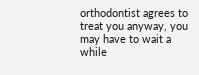orthodontist agrees to treat you anyway, you may have to wait a while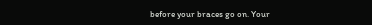before your braces go on. Your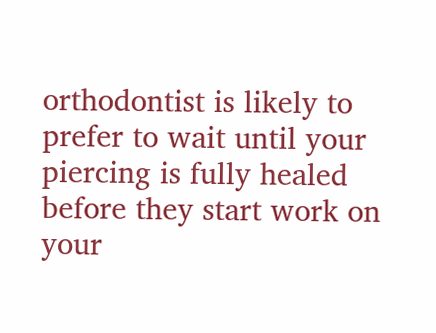orthodontist is likely to prefer to wait until your piercing is fully healed before they start work on your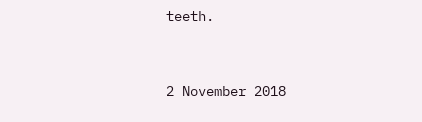teeth.


2 November 2018